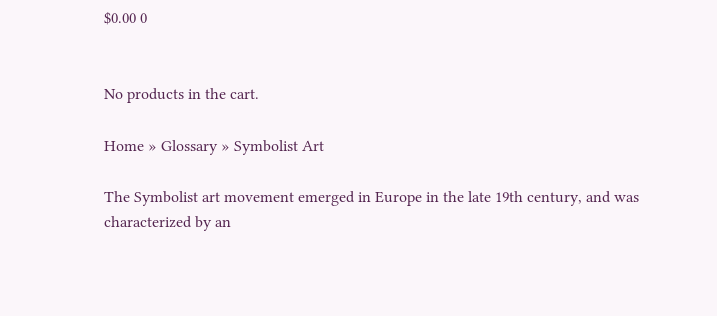$0.00 0


No products in the cart.

Home » Glossary » Symbolist Art

The Symbolist art movement emerged in Europe in the late 19th century, and was characterized by an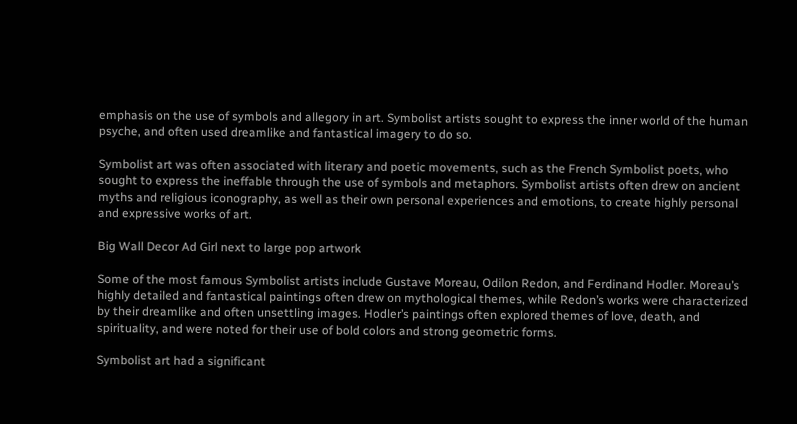emphasis on the use of symbols and allegory in art. Symbolist artists sought to express the inner world of the human psyche, and often used dreamlike and fantastical imagery to do so.

Symbolist art was often associated with literary and poetic movements, such as the French Symbolist poets, who sought to express the ineffable through the use of symbols and metaphors. Symbolist artists often drew on ancient myths and religious iconography, as well as their own personal experiences and emotions, to create highly personal and expressive works of art.

Big Wall Decor Ad Girl next to large pop artwork

Some of the most famous Symbolist artists include Gustave Moreau, Odilon Redon, and Ferdinand Hodler. Moreau’s highly detailed and fantastical paintings often drew on mythological themes, while Redon’s works were characterized by their dreamlike and often unsettling images. Hodler’s paintings often explored themes of love, death, and spirituality, and were noted for their use of bold colors and strong geometric forms.

Symbolist art had a significant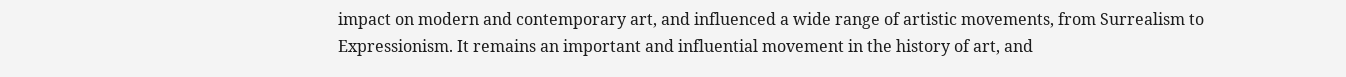impact on modern and contemporary art, and influenced a wide range of artistic movements, from Surrealism to Expressionism. It remains an important and influential movement in the history of art, and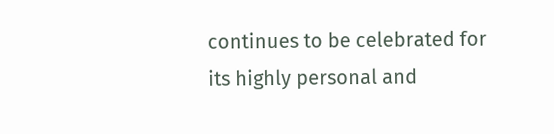continues to be celebrated for its highly personal and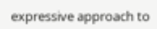expressive approach to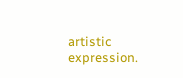artistic expression.